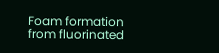Foam formation from fluorinated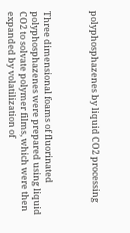polyphosphazenes by liquid CO2 processing



Three dimensional foams of fluorinated polyphosphazenes were prepared using liquid CO2 to solvate polymer films, which were then expanded by volatilization of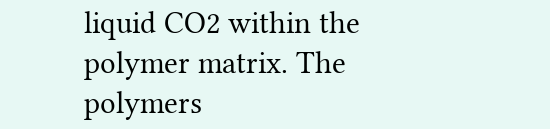liquid CO2 within the polymer matrix. The polymers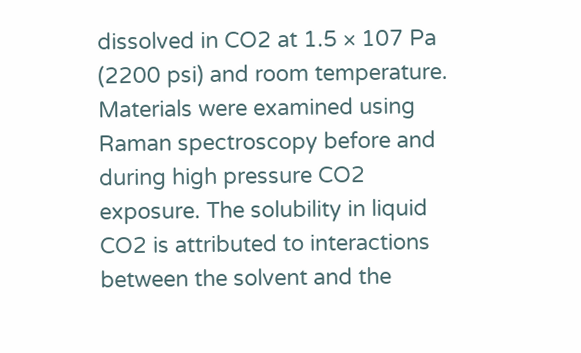dissolved in CO2 at 1.5 × 107 Pa (2200 psi) and room temperature. Materials were examined using Raman spectroscopy before and during high pressure CO2 exposure. The solubility in liquid CO2 is attributed to interactions between the solvent and the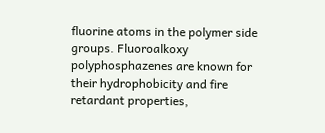fluorine atoms in the polymer side groups. Fluoroalkoxy polyphosphazenes are known for their hydrophobicity and fire retardant properties,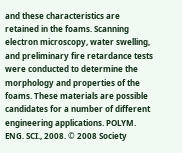and these characteristics are retained in the foams. Scanning electron microscopy, water swelling, and preliminary fire retardance tests were conducted to determine the morphology and properties of the foams. These materials are possible candidates for a number of different engineering applications. POLYM. ENG. SCI., 2008. © 2008 Society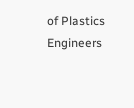of Plastics Engineers